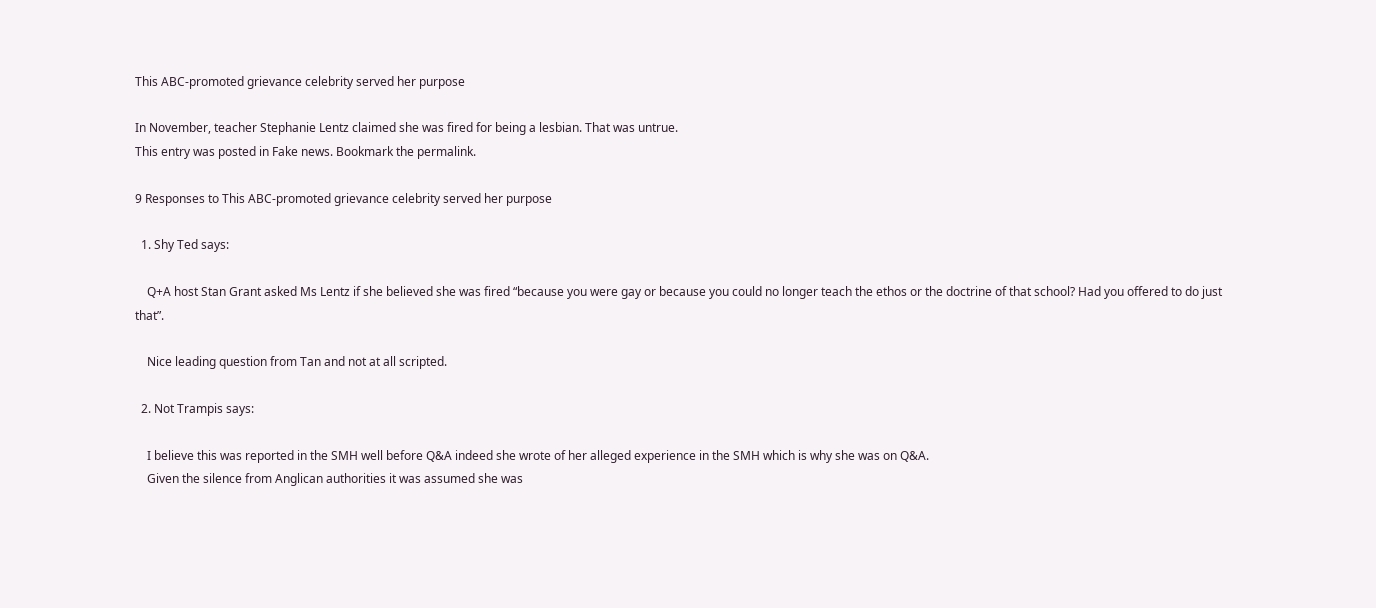This ABC-promoted grievance celebrity served her purpose

In November, teacher Stephanie Lentz claimed she was fired for being a lesbian. That was untrue.
This entry was posted in Fake news. Bookmark the permalink.

9 Responses to This ABC-promoted grievance celebrity served her purpose

  1. Shy Ted says:

    Q+A host Stan Grant asked Ms Lentz if she believed she was fired “because you were gay or because you could no longer teach the ethos or the doctrine of that school? Had you offered to do just that”.

    Nice leading question from Tan and not at all scripted.

  2. Not Trampis says:

    I believe this was reported in the SMH well before Q&A indeed she wrote of her alleged experience in the SMH which is why she was on Q&A.
    Given the silence from Anglican authorities it was assumed she was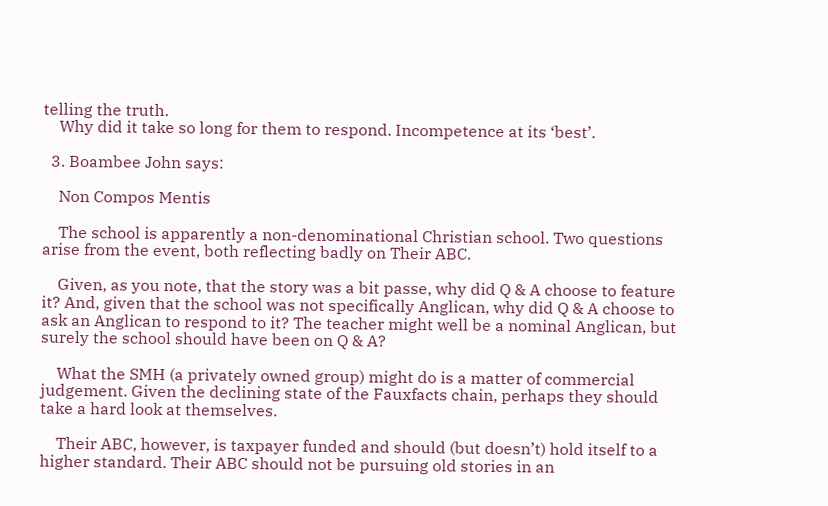telling the truth.
    Why did it take so long for them to respond. Incompetence at its ‘best’.

  3. Boambee John says:

    Non Compos Mentis

    The school is apparently a non-denominational Christian school. Two questions arise from the event, both reflecting badly on Their ABC.

    Given, as you note, that the story was a bit passe, why did Q & A choose to feature it? And, given that the school was not specifically Anglican, why did Q & A choose to ask an Anglican to respond to it? The teacher might well be a nominal Anglican, but surely the school should have been on Q & A?

    What the SMH (a privately owned group) might do is a matter of commercial judgement. Given the declining state of the Fauxfacts chain, perhaps they should take a hard look at themselves.

    Their ABC, however, is taxpayer funded and should (but doesn’t) hold itself to a higher standard. Their ABC should not be pursuing old stories in an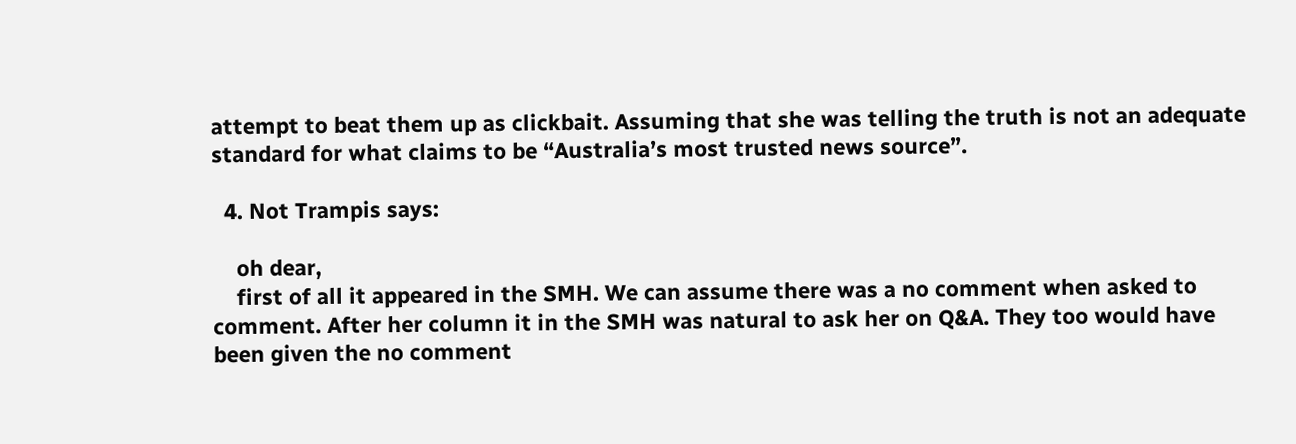attempt to beat them up as clickbait. Assuming that she was telling the truth is not an adequate standard for what claims to be “Australia’s most trusted news source”.

  4. Not Trampis says:

    oh dear,
    first of all it appeared in the SMH. We can assume there was a no comment when asked to comment. After her column it in the SMH was natural to ask her on Q&A. They too would have been given the no comment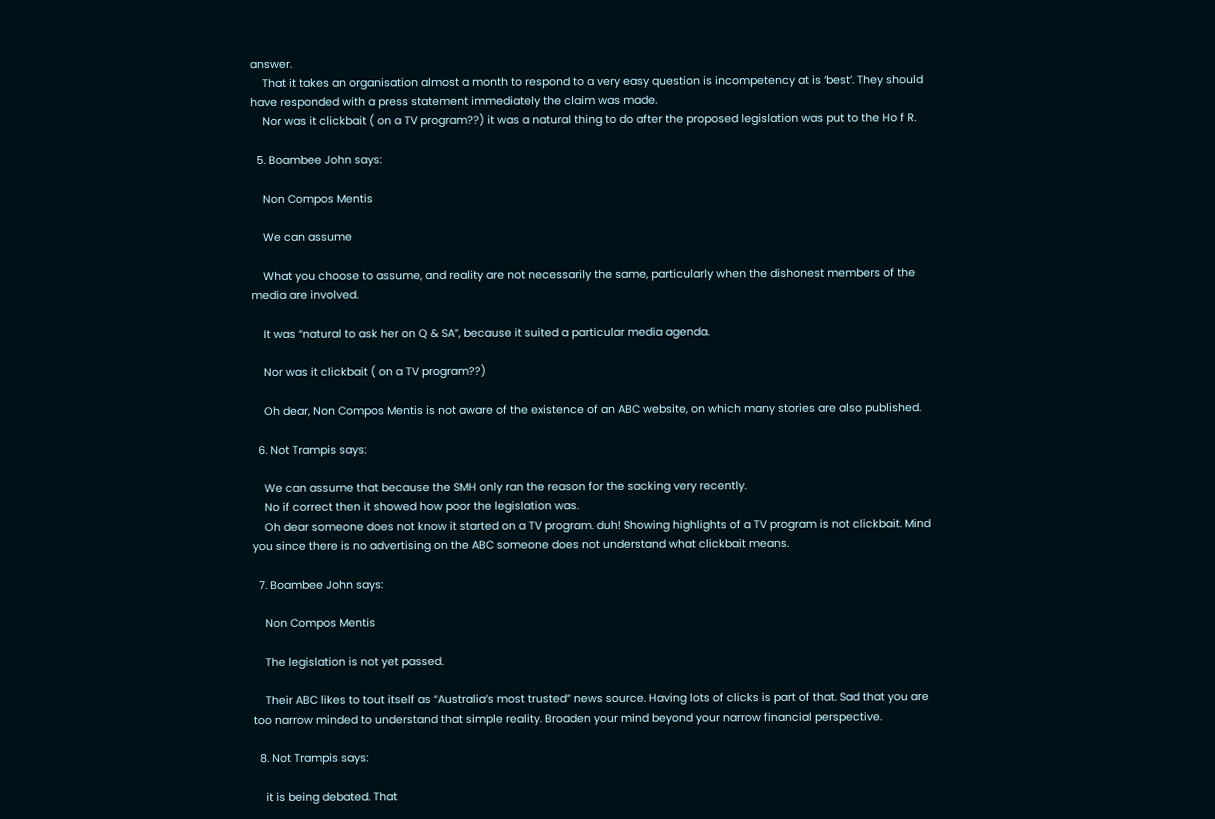answer.
    That it takes an organisation almost a month to respond to a very easy question is incompetency at is ‘best’. They should have responded with a press statement immediately the claim was made.
    Nor was it clickbait ( on a TV program??) it was a natural thing to do after the proposed legislation was put to the Ho f R.

  5. Boambee John says:

    Non Compos Mentis

    We can assume

    What you choose to assume, and reality are not necessarily the same, particularly when the dishonest members of the media are involved.

    It was “natural to ask her on Q & SA”, because it suited a particular media agenda.

    Nor was it clickbait ( on a TV program??)

    Oh dear, Non Compos Mentis is not aware of the existence of an ABC website, on which many stories are also published.

  6. Not Trampis says:

    We can assume that because the SMH only ran the reason for the sacking very recently.
    No if correct then it showed how poor the legislation was.
    Oh dear someone does not know it started on a TV program. duh! Showing highlights of a TV program is not clickbait. Mind you since there is no advertising on the ABC someone does not understand what clickbait means.

  7. Boambee John says:

    Non Compos Mentis

    The legislation is not yet passed.

    Their ABC likes to tout itself as “Australia’s most trusted” news source. Having lots of clicks is part of that. Sad that you are too narrow minded to understand that simple reality. Broaden your mind beyond your narrow financial perspective.

  8. Not Trampis says:

    it is being debated. That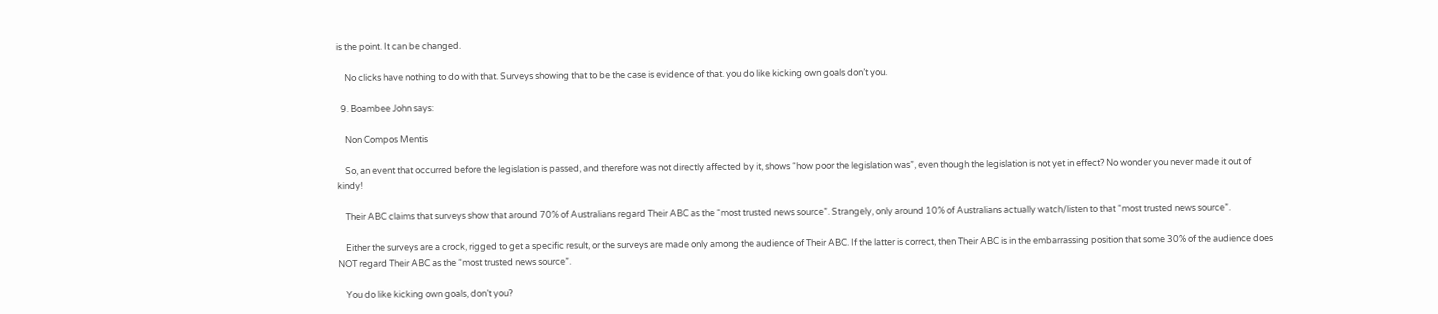is the point. It can be changed.

    No clicks have nothing to do with that. Surveys showing that to be the case is evidence of that. you do like kicking own goals don’t you.

  9. Boambee John says:

    Non Compos Mentis

    So, an event that occurred before the legislation is passed, and therefore was not directly affected by it, shows “how poor the legislation was”, even though the legislation is not yet in effect? No wonder you never made it out of kindy!

    Their ABC claims that surveys show that around 70% of Australians regard Their ABC as the “most trusted news source”. Strangely, only around 10% of Australians actually watch/listen to that “most trusted news source”.

    Either the surveys are a crock, rigged to get a specific result, or the surveys are made only among the audience of Their ABC. If the latter is correct, then Their ABC is in the embarrassing position that some 30% of the audience does NOT regard Their ABC as the “most trusted news source”.

    You do like kicking own goals, don’t you?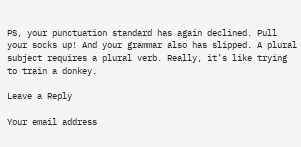PS, your punctuation standard has again declined. Pull your socks up! And your grammar also has slipped. A plural subject requires a plural verb. Really, it’s like trying to train a donkey.

Leave a Reply

Your email address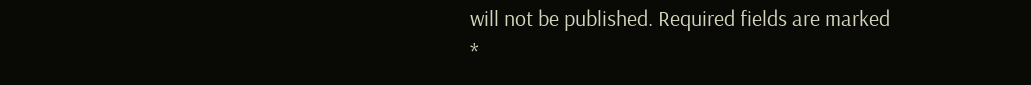will not be published. Required fields are marked *